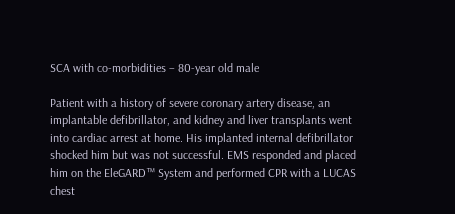SCA with co-morbidities – 80-year old male

Patient with a history of severe coronary artery disease, an implantable defibrillator, and kidney and liver transplants went into cardiac arrest at home. His implanted internal defibrillator shocked him but was not successful. EMS responded and placed him on the EleGARD™ System and performed CPR with a LUCAS chest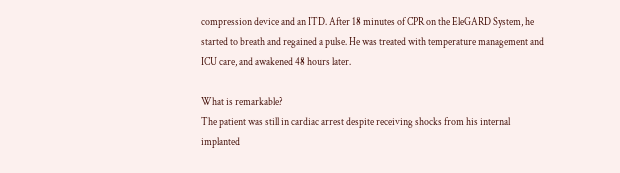compression device and an ITD. After 18 minutes of CPR on the EleGARD System, he started to breath and regained a pulse. He was treated with temperature management and ICU care, and awakened 48 hours later.

What is remarkable?
The patient was still in cardiac arrest despite receiving shocks from his internal implanted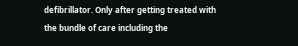defibrillator. Only after getting treated with the bundle of care including the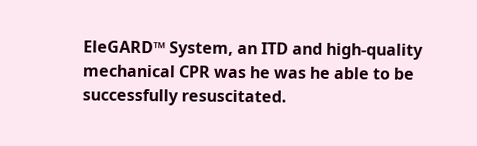EleGARD™ System, an ITD and high-quality mechanical CPR was he was he able to be successfully resuscitated.